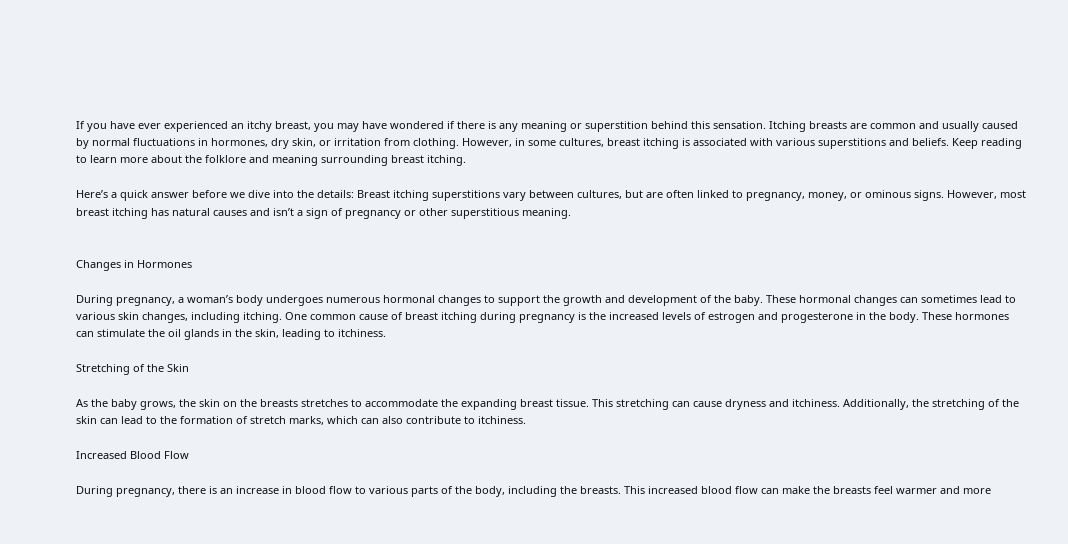If you have ever experienced an itchy breast, you may have wondered if there is any meaning or superstition behind this sensation. Itching breasts are common and usually caused by normal fluctuations in hormones, dry skin, or irritation from clothing. However, in some cultures, breast itching is associated with various superstitions and beliefs. Keep reading to learn more about the folklore and meaning surrounding breast itching.

Here’s a quick answer before we dive into the details: Breast itching superstitions vary between cultures, but are often linked to pregnancy, money, or ominous signs. However, most breast itching has natural causes and isn’t a sign of pregnancy or other superstitious meaning.


Changes in Hormones

During pregnancy, a woman’s body undergoes numerous hormonal changes to support the growth and development of the baby. These hormonal changes can sometimes lead to various skin changes, including itching. One common cause of breast itching during pregnancy is the increased levels of estrogen and progesterone in the body. These hormones can stimulate the oil glands in the skin, leading to itchiness.

Stretching of the Skin

As the baby grows, the skin on the breasts stretches to accommodate the expanding breast tissue. This stretching can cause dryness and itchiness. Additionally, the stretching of the skin can lead to the formation of stretch marks, which can also contribute to itchiness.

Increased Blood Flow

During pregnancy, there is an increase in blood flow to various parts of the body, including the breasts. This increased blood flow can make the breasts feel warmer and more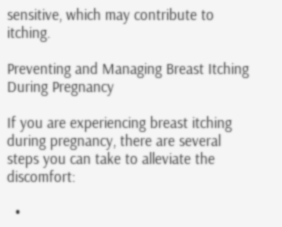sensitive, which may contribute to itching.

Preventing and Managing Breast Itching During Pregnancy

If you are experiencing breast itching during pregnancy, there are several steps you can take to alleviate the discomfort:

  •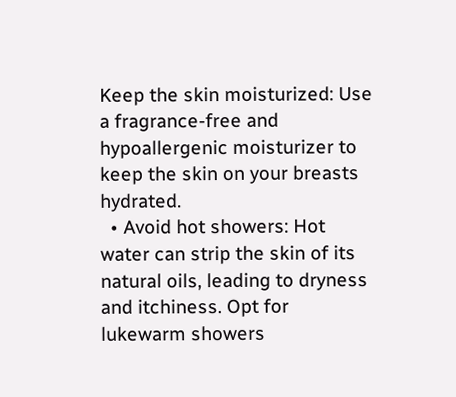Keep the skin moisturized: Use a fragrance-free and hypoallergenic moisturizer to keep the skin on your breasts hydrated.
  • Avoid hot showers: Hot water can strip the skin of its natural oils, leading to dryness and itchiness. Opt for lukewarm showers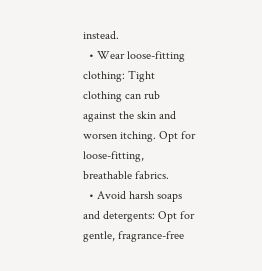instead.
  • Wear loose-fitting clothing: Tight clothing can rub against the skin and worsen itching. Opt for loose-fitting, breathable fabrics.
  • Avoid harsh soaps and detergents: Opt for gentle, fragrance-free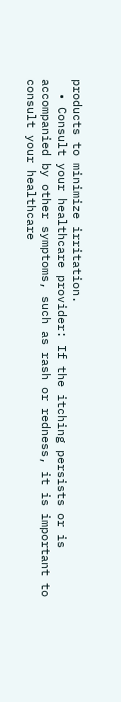products to minimize irritation.
  • Consult your healthcare provider: If the itching persists or is accompanied by other symptoms, such as rash or redness, it is important to consult your healthcare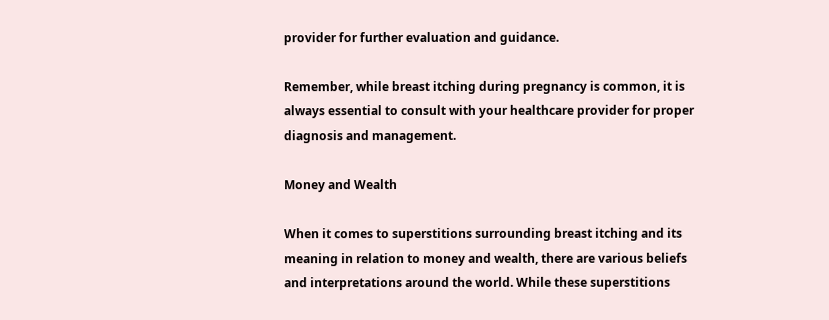provider for further evaluation and guidance.

Remember, while breast itching during pregnancy is common, it is always essential to consult with your healthcare provider for proper diagnosis and management.

Money and Wealth

When it comes to superstitions surrounding breast itching and its meaning in relation to money and wealth, there are various beliefs and interpretations around the world. While these superstitions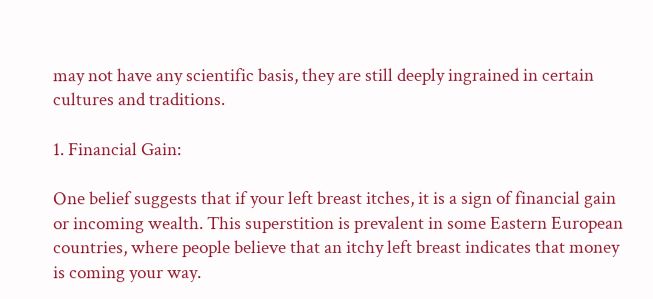may not have any scientific basis, they are still deeply ingrained in certain cultures and traditions.

1. Financial Gain:

One belief suggests that if your left breast itches, it is a sign of financial gain or incoming wealth. This superstition is prevalent in some Eastern European countries, where people believe that an itchy left breast indicates that money is coming your way.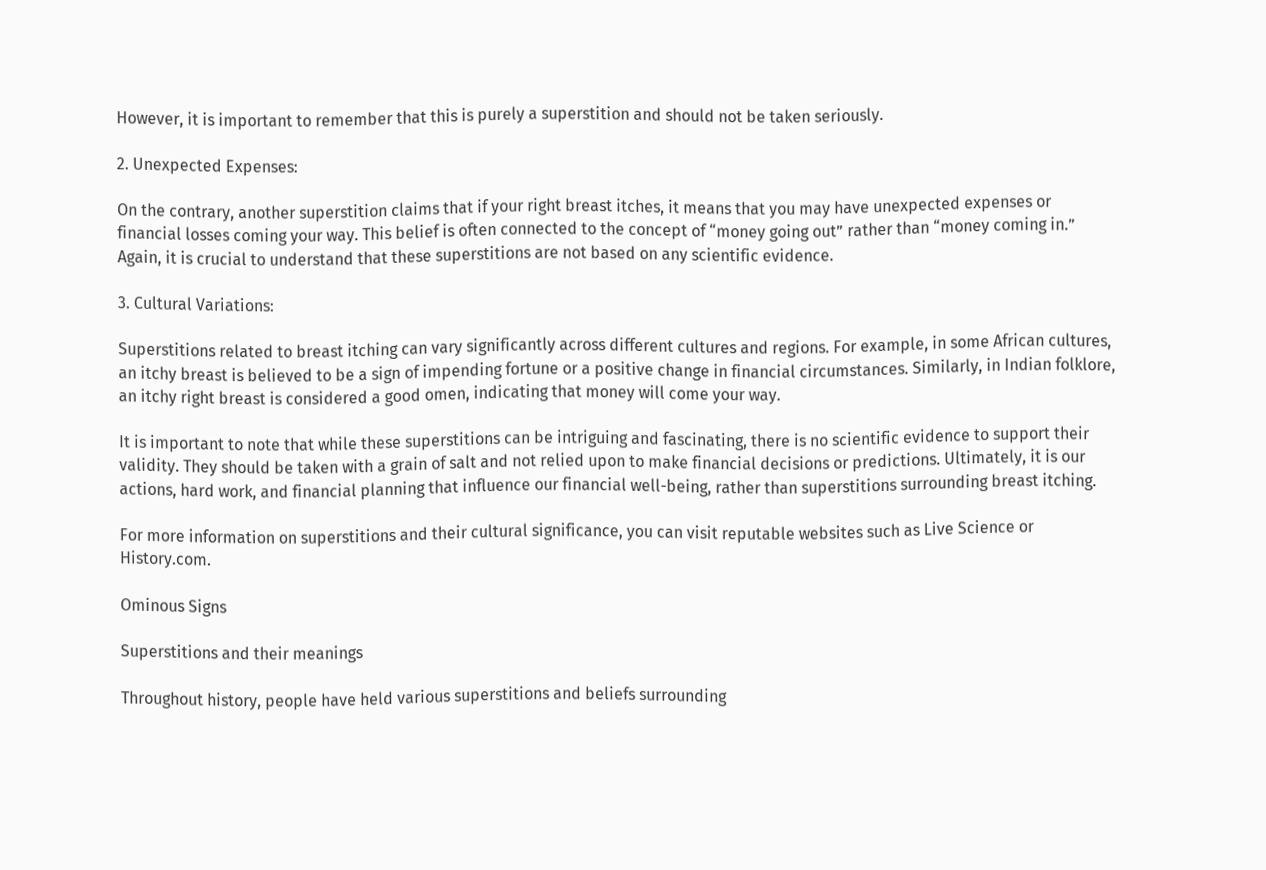However, it is important to remember that this is purely a superstition and should not be taken seriously.

2. Unexpected Expenses:

On the contrary, another superstition claims that if your right breast itches, it means that you may have unexpected expenses or financial losses coming your way. This belief is often connected to the concept of “money going out” rather than “money coming in.” Again, it is crucial to understand that these superstitions are not based on any scientific evidence.

3. Cultural Variations:

Superstitions related to breast itching can vary significantly across different cultures and regions. For example, in some African cultures, an itchy breast is believed to be a sign of impending fortune or a positive change in financial circumstances. Similarly, in Indian folklore, an itchy right breast is considered a good omen, indicating that money will come your way.

It is important to note that while these superstitions can be intriguing and fascinating, there is no scientific evidence to support their validity. They should be taken with a grain of salt and not relied upon to make financial decisions or predictions. Ultimately, it is our actions, hard work, and financial planning that influence our financial well-being, rather than superstitions surrounding breast itching.

For more information on superstitions and their cultural significance, you can visit reputable websites such as Live Science or History.com.

Ominous Signs

Superstitions and their meanings

Throughout history, people have held various superstitions and beliefs surrounding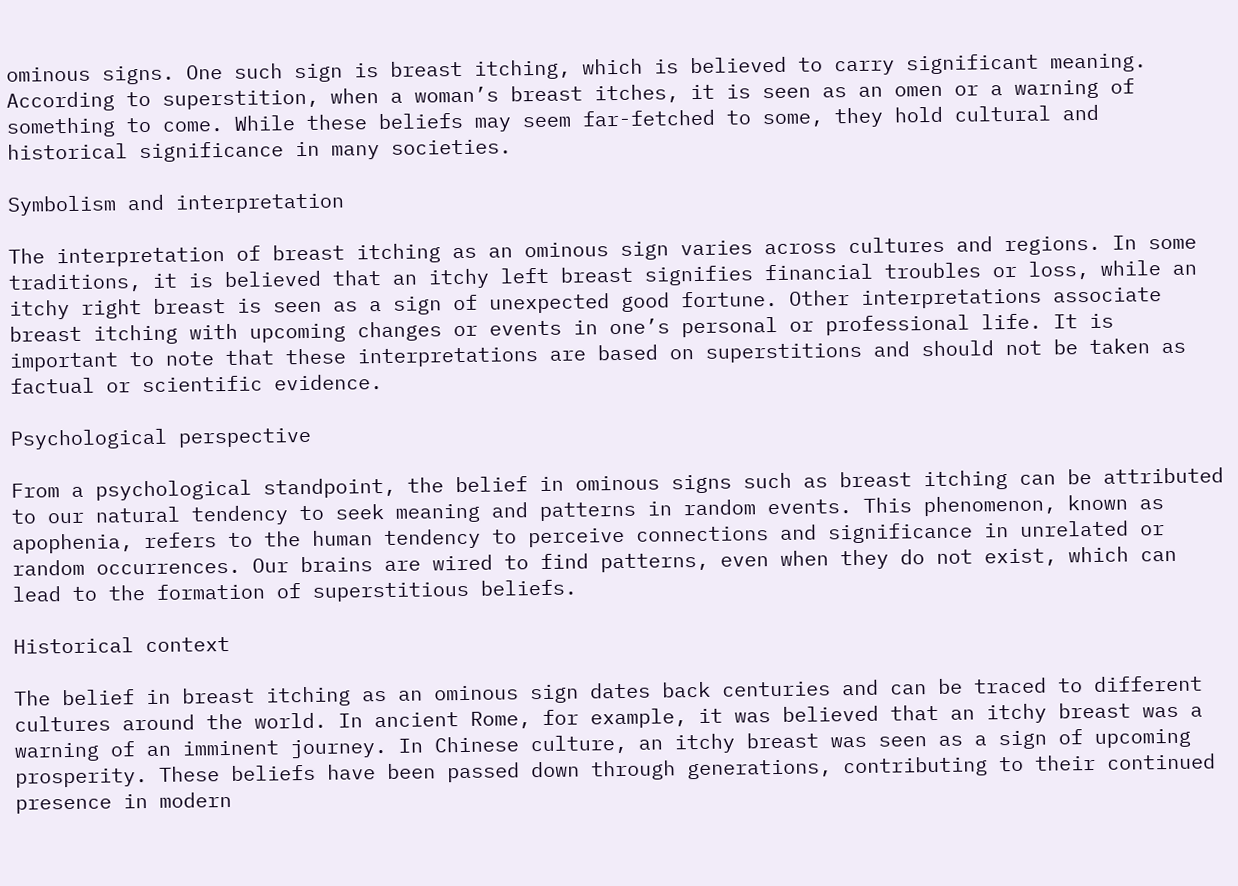ominous signs. One such sign is breast itching, which is believed to carry significant meaning. According to superstition, when a woman’s breast itches, it is seen as an omen or a warning of something to come. While these beliefs may seem far-fetched to some, they hold cultural and historical significance in many societies.

Symbolism and interpretation

The interpretation of breast itching as an ominous sign varies across cultures and regions. In some traditions, it is believed that an itchy left breast signifies financial troubles or loss, while an itchy right breast is seen as a sign of unexpected good fortune. Other interpretations associate breast itching with upcoming changes or events in one’s personal or professional life. It is important to note that these interpretations are based on superstitions and should not be taken as factual or scientific evidence.

Psychological perspective

From a psychological standpoint, the belief in ominous signs such as breast itching can be attributed to our natural tendency to seek meaning and patterns in random events. This phenomenon, known as apophenia, refers to the human tendency to perceive connections and significance in unrelated or random occurrences. Our brains are wired to find patterns, even when they do not exist, which can lead to the formation of superstitious beliefs.

Historical context

The belief in breast itching as an ominous sign dates back centuries and can be traced to different cultures around the world. In ancient Rome, for example, it was believed that an itchy breast was a warning of an imminent journey. In Chinese culture, an itchy breast was seen as a sign of upcoming prosperity. These beliefs have been passed down through generations, contributing to their continued presence in modern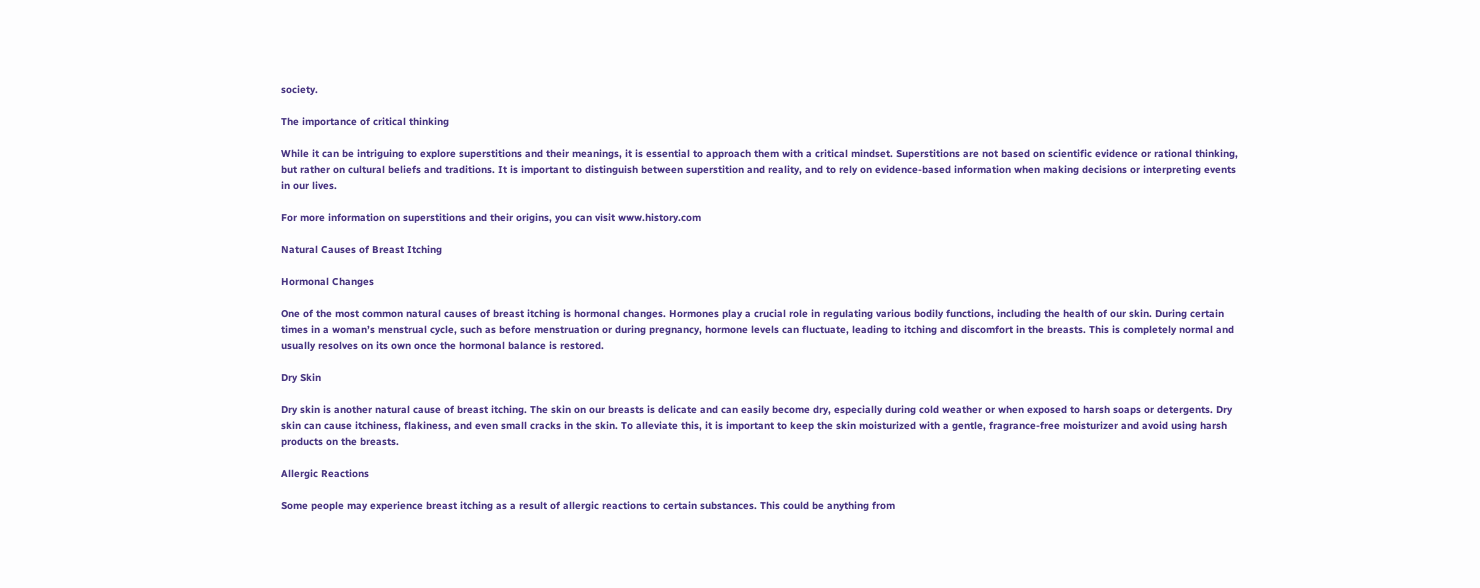society.

The importance of critical thinking

While it can be intriguing to explore superstitions and their meanings, it is essential to approach them with a critical mindset. Superstitions are not based on scientific evidence or rational thinking, but rather on cultural beliefs and traditions. It is important to distinguish between superstition and reality, and to rely on evidence-based information when making decisions or interpreting events in our lives.

For more information on superstitions and their origins, you can visit www.history.com

Natural Causes of Breast Itching

Hormonal Changes

One of the most common natural causes of breast itching is hormonal changes. Hormones play a crucial role in regulating various bodily functions, including the health of our skin. During certain times in a woman’s menstrual cycle, such as before menstruation or during pregnancy, hormone levels can fluctuate, leading to itching and discomfort in the breasts. This is completely normal and usually resolves on its own once the hormonal balance is restored.

Dry Skin

Dry skin is another natural cause of breast itching. The skin on our breasts is delicate and can easily become dry, especially during cold weather or when exposed to harsh soaps or detergents. Dry skin can cause itchiness, flakiness, and even small cracks in the skin. To alleviate this, it is important to keep the skin moisturized with a gentle, fragrance-free moisturizer and avoid using harsh products on the breasts.

Allergic Reactions

Some people may experience breast itching as a result of allergic reactions to certain substances. This could be anything from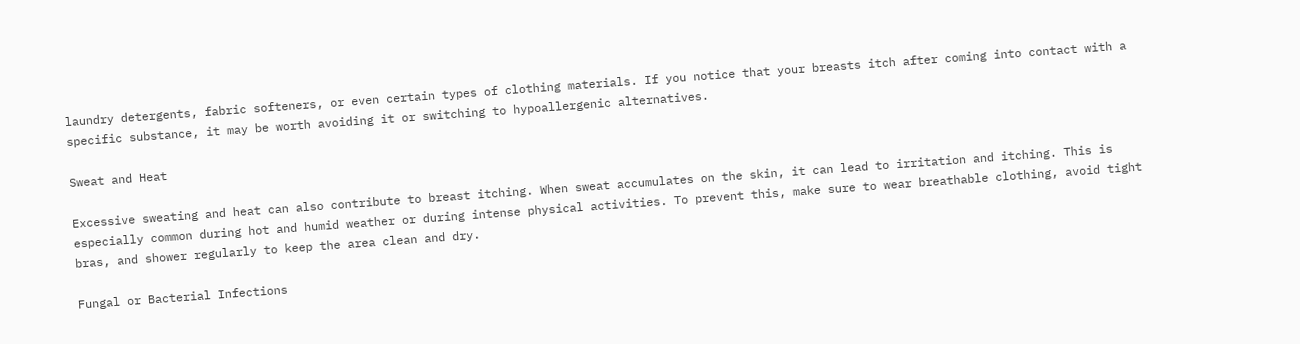laundry detergents, fabric softeners, or even certain types of clothing materials. If you notice that your breasts itch after coming into contact with a specific substance, it may be worth avoiding it or switching to hypoallergenic alternatives.

Sweat and Heat

Excessive sweating and heat can also contribute to breast itching. When sweat accumulates on the skin, it can lead to irritation and itching. This is especially common during hot and humid weather or during intense physical activities. To prevent this, make sure to wear breathable clothing, avoid tight bras, and shower regularly to keep the area clean and dry.

Fungal or Bacterial Infections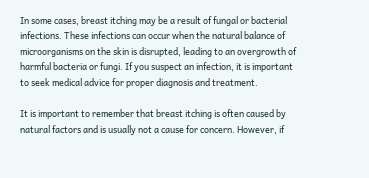In some cases, breast itching may be a result of fungal or bacterial infections. These infections can occur when the natural balance of microorganisms on the skin is disrupted, leading to an overgrowth of harmful bacteria or fungi. If you suspect an infection, it is important to seek medical advice for proper diagnosis and treatment.

It is important to remember that breast itching is often caused by natural factors and is usually not a cause for concern. However, if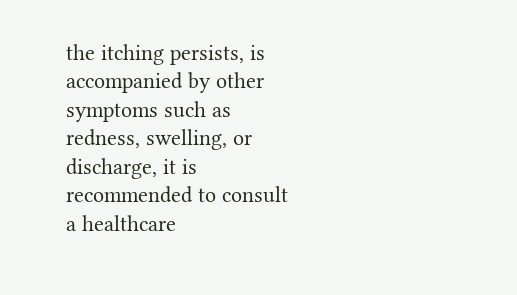the itching persists, is accompanied by other symptoms such as redness, swelling, or discharge, it is recommended to consult a healthcare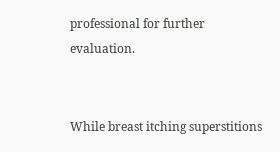professional for further evaluation.


While breast itching superstitions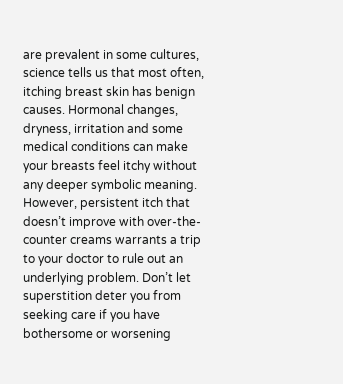are prevalent in some cultures, science tells us that most often, itching breast skin has benign causes. Hormonal changes, dryness, irritation and some medical conditions can make your breasts feel itchy without any deeper symbolic meaning. However, persistent itch that doesn’t improve with over-the-counter creams warrants a trip to your doctor to rule out an underlying problem. Don’t let superstition deter you from seeking care if you have bothersome or worsening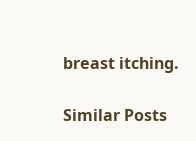breast itching.

Similar Posts